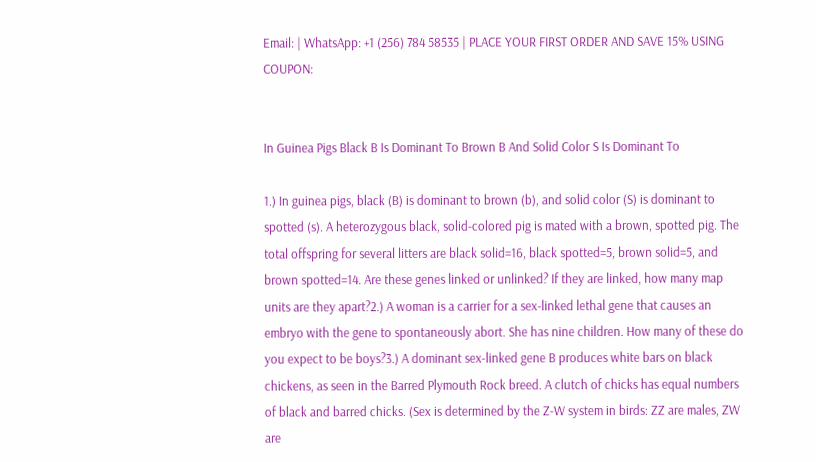Email: | WhatsApp: +1 (256) 784 58535 | PLACE YOUR FIRST ORDER AND SAVE 15% USING COUPON:


In Guinea Pigs Black B Is Dominant To Brown B And Solid Color S Is Dominant To

1.) In guinea pigs, black (B) is dominant to brown (b), and solid color (S) is dominant to spotted (s). A heterozygous black, solid-colored pig is mated with a brown, spotted pig. The total offspring for several litters are black solid=16, black spotted=5, brown solid=5, and brown spotted=14. Are these genes linked or unlinked? If they are linked, how many map units are they apart?2.) A woman is a carrier for a sex-linked lethal gene that causes an embryo with the gene to spontaneously abort. She has nine children. How many of these do you expect to be boys?3.) A dominant sex-linked gene B produces white bars on black chickens, as seen in the Barred Plymouth Rock breed. A clutch of chicks has equal numbers of black and barred chicks. (Sex is determined by the Z-W system in birds: ZZ are males, ZW are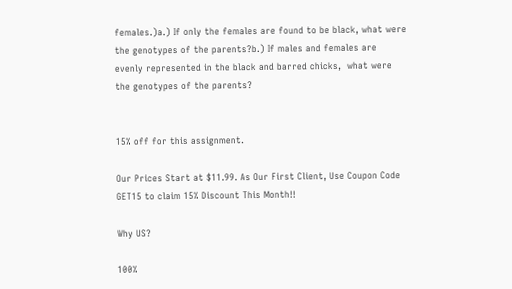females.)a.) If only the females are found to be black, what were the genotypes of the parents?b.) If males and females are evenly represented in the black and barred chicks,  what were the genotypes of the parents?


15% off for this assignment.

Our Prices Start at $11.99. As Our First Client, Use Coupon Code GET15 to claim 15% Discount This Month!!

Why US?

100%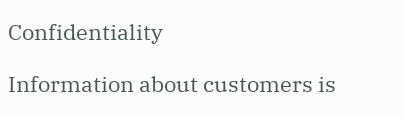Confidentiality

Information about customers is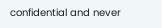confidential and never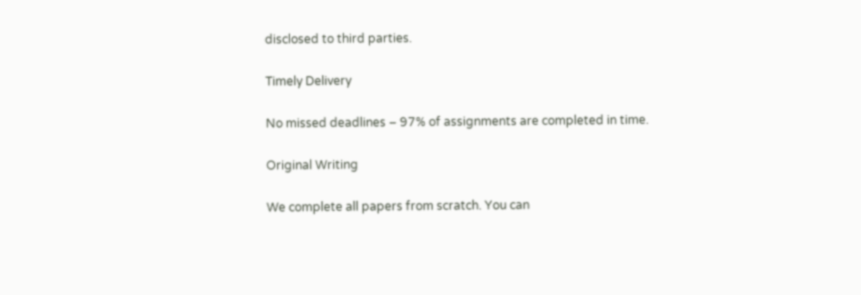disclosed to third parties.

Timely Delivery

No missed deadlines – 97% of assignments are completed in time.

Original Writing

We complete all papers from scratch. You can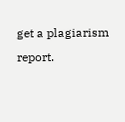get a plagiarism report.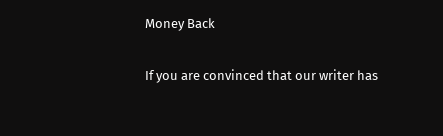Money Back

If you are convinced that our writer has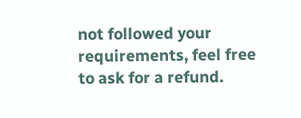not followed your requirements, feel free to ask for a refund.